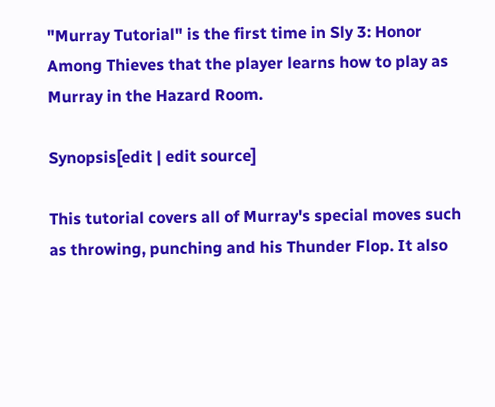"Murray Tutorial" is the first time in Sly 3: Honor Among Thieves that the player learns how to play as Murray in the Hazard Room.

Synopsis[edit | edit source]

This tutorial covers all of Murray's special moves such as throwing, punching and his Thunder Flop. It also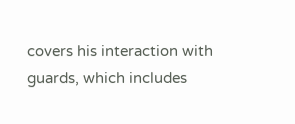covers his interaction with guards, which includes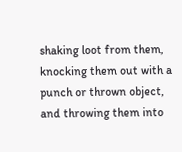shaking loot from them, knocking them out with a punch or thrown object, and throwing them into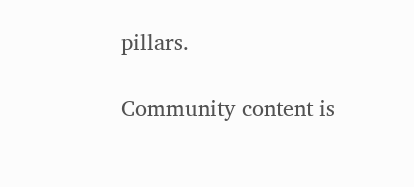pillars.

Community content is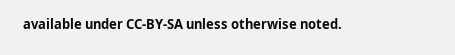available under CC-BY-SA unless otherwise noted.